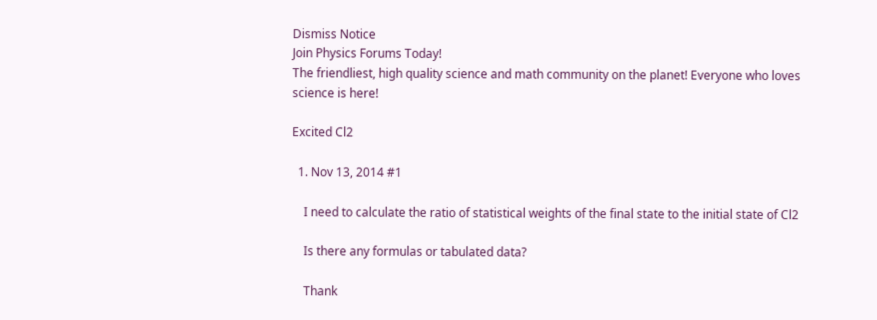Dismiss Notice
Join Physics Forums Today!
The friendliest, high quality science and math community on the planet! Everyone who loves science is here!

Excited Cl2

  1. Nov 13, 2014 #1

    I need to calculate the ratio of statistical weights of the final state to the initial state of Cl2

    Is there any formulas or tabulated data?

    Thank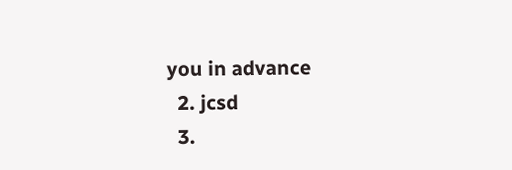you in advance
  2. jcsd
  3.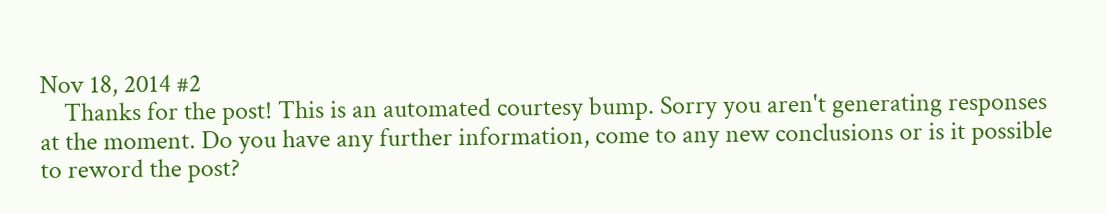Nov 18, 2014 #2
    Thanks for the post! This is an automated courtesy bump. Sorry you aren't generating responses at the moment. Do you have any further information, come to any new conclusions or is it possible to reword the post?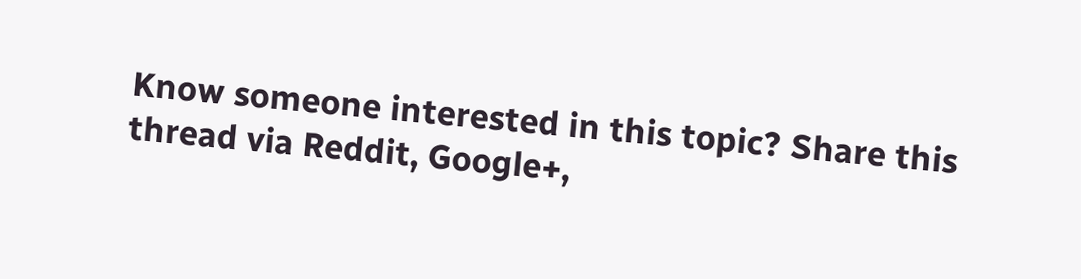Know someone interested in this topic? Share this thread via Reddit, Google+,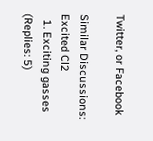Twitter, or Facebook

Similar Discussions: Excited Cl2
  1. Exciting gasses (Replies: 5)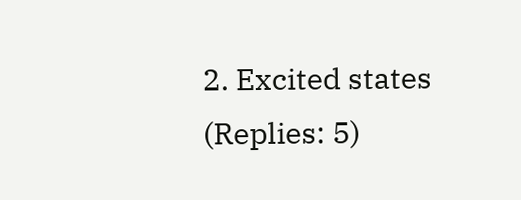2. Excited states (Replies: 5)